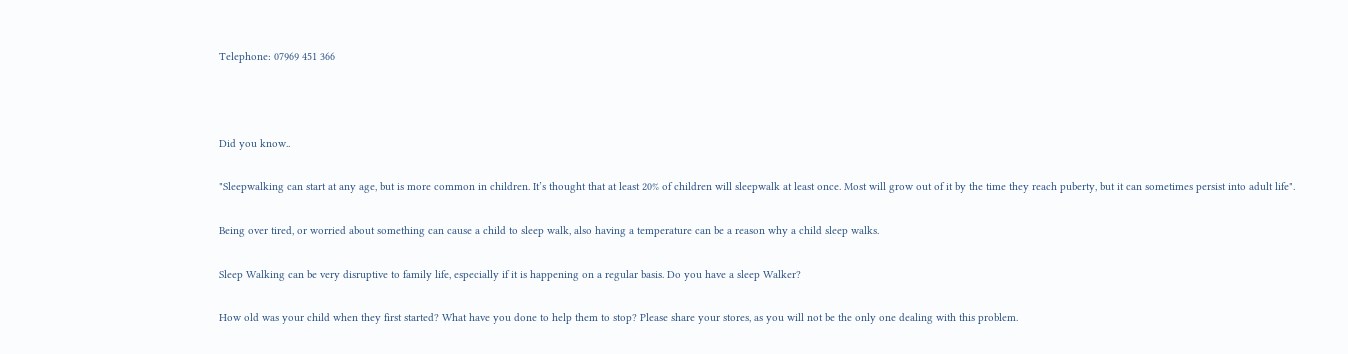Telephone: 07969 451 366



Did you know..

"Sleepwalking can start at any age, but is more common in children. It’s thought that at least 20% of children will sleepwalk at least once. Most will grow out of it by the time they reach puberty, but it can sometimes persist into adult life".

Being over tired, or worried about something can cause a child to sleep walk, also having a temperature can be a reason why a child sleep walks.

Sleep Walking can be very disruptive to family life, especially if it is happening on a regular basis. Do you have a sleep Walker?

How old was your child when they first started? What have you done to help them to stop? Please share your stores, as you will not be the only one dealing with this problem.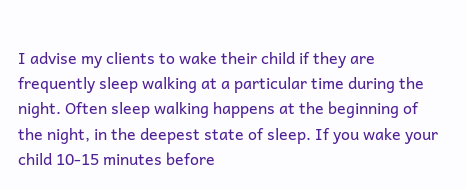I advise my clients to wake their child if they are frequently sleep walking at a particular time during the night. Often sleep walking happens at the beginning of the night, in the deepest state of sleep. If you wake your child 10-15 minutes before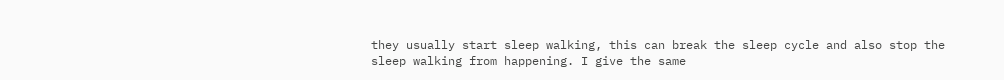they usually start sleep walking, this can break the sleep cycle and also stop the sleep walking from happening. I give the same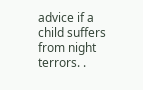advice if a child suffers from night terrors. .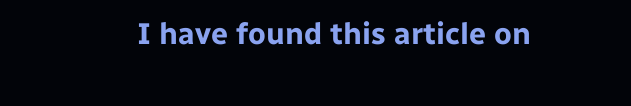I have found this article on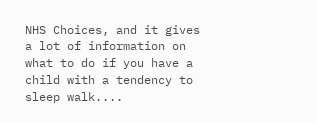NHS Choices, and it gives a lot of information on what to do if you have a child with a tendency to sleep walk....